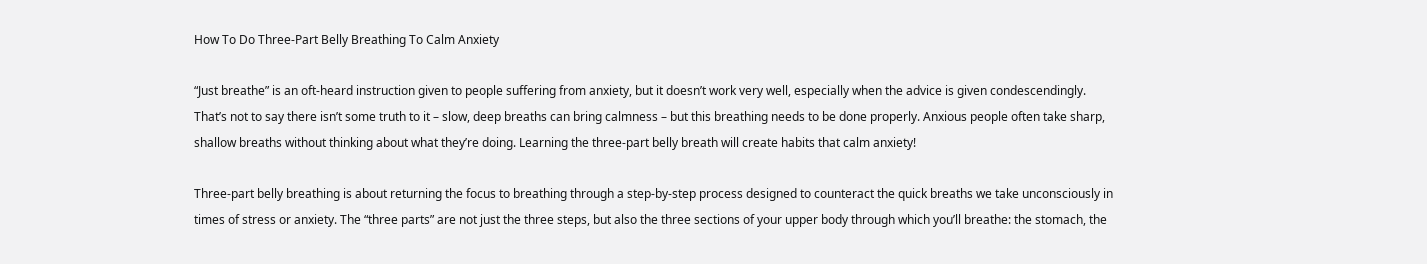How To Do Three-Part Belly Breathing To Calm Anxiety

“Just breathe” is an oft-heard instruction given to people suffering from anxiety, but it doesn’t work very well, especially when the advice is given condescendingly. That’s not to say there isn’t some truth to it – slow, deep breaths can bring calmness – but this breathing needs to be done properly. Anxious people often take sharp, shallow breaths without thinking about what they’re doing. Learning the three-part belly breath will create habits that calm anxiety!

Three-part belly breathing is about returning the focus to breathing through a step-by-step process designed to counteract the quick breaths we take unconsciously in times of stress or anxiety. The “three parts” are not just the three steps, but also the three sections of your upper body through which you’ll breathe: the stomach, the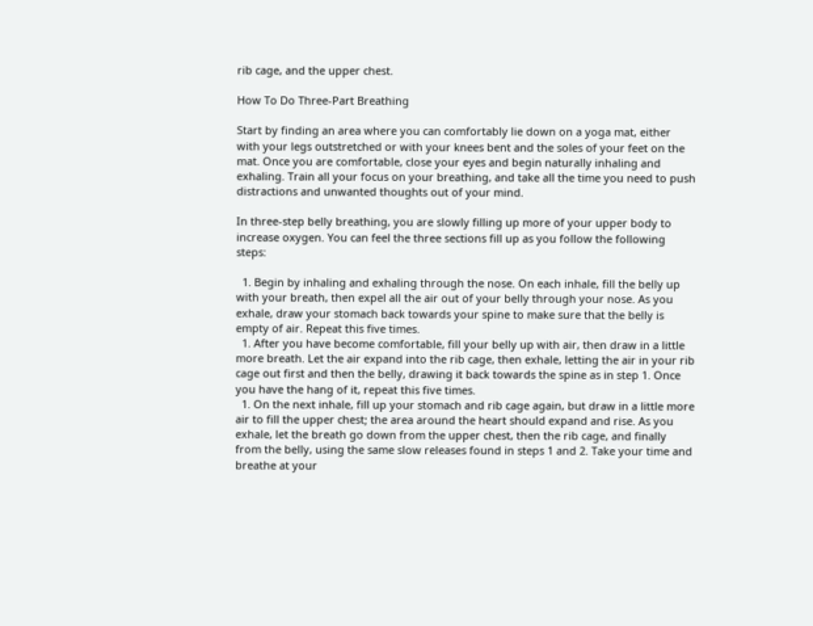rib cage, and the upper chest.

How To Do Three-Part Breathing

Start by finding an area where you can comfortably lie down on a yoga mat, either with your legs outstretched or with your knees bent and the soles of your feet on the mat. Once you are comfortable, close your eyes and begin naturally inhaling and exhaling. Train all your focus on your breathing, and take all the time you need to push distractions and unwanted thoughts out of your mind.

In three-step belly breathing, you are slowly filling up more of your upper body to increase oxygen. You can feel the three sections fill up as you follow the following steps:

  1. Begin by inhaling and exhaling through the nose. On each inhale, fill the belly up with your breath, then expel all the air out of your belly through your nose. As you exhale, draw your stomach back towards your spine to make sure that the belly is empty of air. Repeat this five times.
  1. After you have become comfortable, fill your belly up with air, then draw in a little more breath. Let the air expand into the rib cage, then exhale, letting the air in your rib cage out first and then the belly, drawing it back towards the spine as in step 1. Once you have the hang of it, repeat this five times.
  1. On the next inhale, fill up your stomach and rib cage again, but draw in a little more air to fill the upper chest; the area around the heart should expand and rise. As you exhale, let the breath go down from the upper chest, then the rib cage, and finally from the belly, using the same slow releases found in steps 1 and 2. Take your time and breathe at your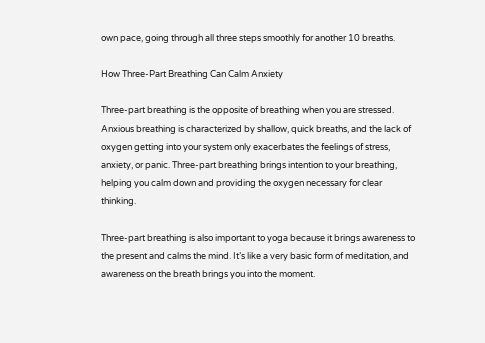own pace, going through all three steps smoothly for another 10 breaths.

How Three-Part Breathing Can Calm Anxiety

Three-part breathing is the opposite of breathing when you are stressed. Anxious breathing is characterized by shallow, quick breaths, and the lack of oxygen getting into your system only exacerbates the feelings of stress, anxiety, or panic. Three-part breathing brings intention to your breathing, helping you calm down and providing the oxygen necessary for clear thinking.

Three-part breathing is also important to yoga because it brings awareness to the present and calms the mind. It’s like a very basic form of meditation, and awareness on the breath brings you into the moment.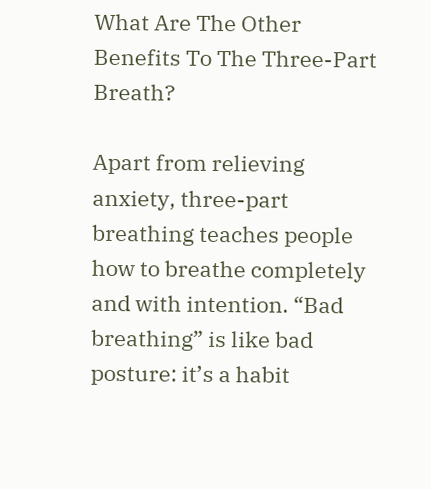What Are The Other Benefits To The Three-Part Breath?

Apart from relieving anxiety, three-part breathing teaches people how to breathe completely and with intention. “Bad breathing” is like bad posture: it’s a habit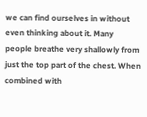we can find ourselves in without even thinking about it. Many people breathe very shallowly from just the top part of the chest. When combined with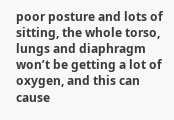poor posture and lots of sitting, the whole torso, lungs and diaphragm won’t be getting a lot of oxygen, and this can cause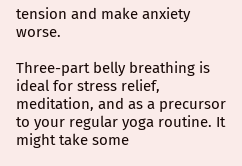tension and make anxiety worse.

Three-part belly breathing is ideal for stress relief, meditation, and as a precursor to your regular yoga routine. It might take some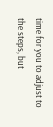time for you to adjust to the steps, but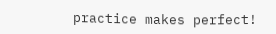practice makes perfect!